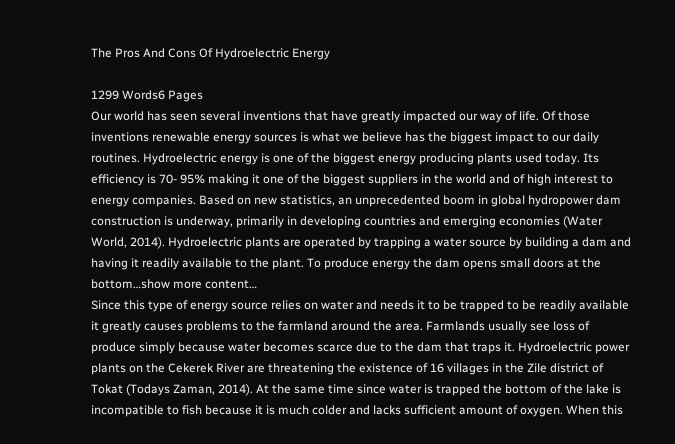The Pros And Cons Of Hydroelectric Energy

1299 Words6 Pages
Our world has seen several inventions that have greatly impacted our way of life. Of those inventions renewable energy sources is what we believe has the biggest impact to our daily routines. Hydroelectric energy is one of the biggest energy producing plants used today. Its efficiency is 70- 95% making it one of the biggest suppliers in the world and of high interest to energy companies. Based on new statistics, an unprecedented boom in global hydropower dam construction is underway, primarily in developing countries and emerging economies (Water World, 2014). Hydroelectric plants are operated by trapping a water source by building a dam and having it readily available to the plant. To produce energy the dam opens small doors at the bottom…show more content…
Since this type of energy source relies on water and needs it to be trapped to be readily available it greatly causes problems to the farmland around the area. Farmlands usually see loss of produce simply because water becomes scarce due to the dam that traps it. Hydroelectric power plants on the Cekerek River are threatening the existence of 16 villages in the Zile district of Tokat (Todays Zaman, 2014). At the same time since water is trapped the bottom of the lake is incompatible to fish because it is much colder and lacks sufficient amount of oxygen. When this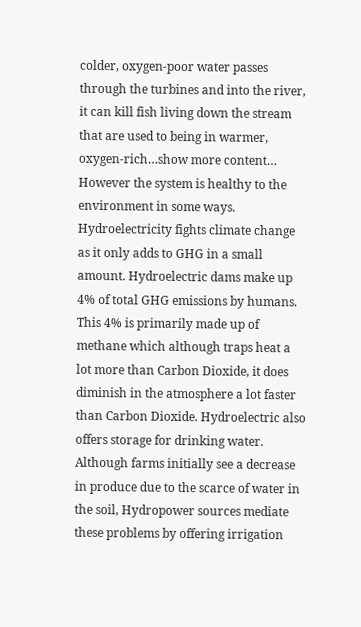colder, oxygen-poor water passes through the turbines and into the river, it can kill fish living down the stream that are used to being in warmer, oxygen-rich…show more content…
However the system is healthy to the environment in some ways. Hydroelectricity fights climate change as it only adds to GHG in a small amount. Hydroelectric dams make up 4% of total GHG emissions by humans. This 4% is primarily made up of methane which although traps heat a lot more than Carbon Dioxide, it does diminish in the atmosphere a lot faster than Carbon Dioxide. Hydroelectric also offers storage for drinking water. Although farms initially see a decrease in produce due to the scarce of water in the soil, Hydropower sources mediate these problems by offering irrigation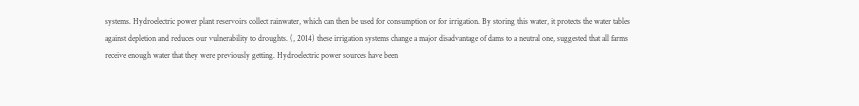systems. Hydroelectric power plant reservoirs collect rainwater, which can then be used for consumption or for irrigation. By storing this water, it protects the water tables against depletion and reduces our vulnerability to droughts. (, 2014) these irrigation systems change a major disadvantage of dams to a neutral one, suggested that all farms receive enough water that they were previously getting. Hydroelectric power sources have been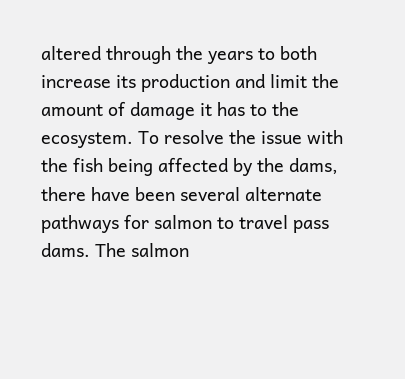altered through the years to both increase its production and limit the amount of damage it has to the ecosystem. To resolve the issue with the fish being affected by the dams, there have been several alternate pathways for salmon to travel pass dams. The salmon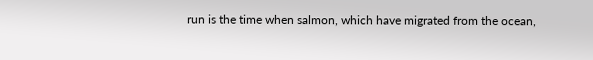run is the time when salmon, which have migrated from the ocean,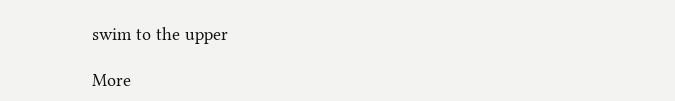swim to the upper

More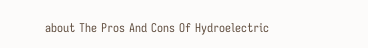about The Pros And Cons Of Hydroelectric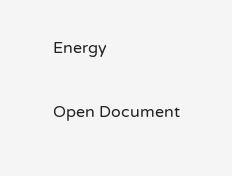Energy

Open Document